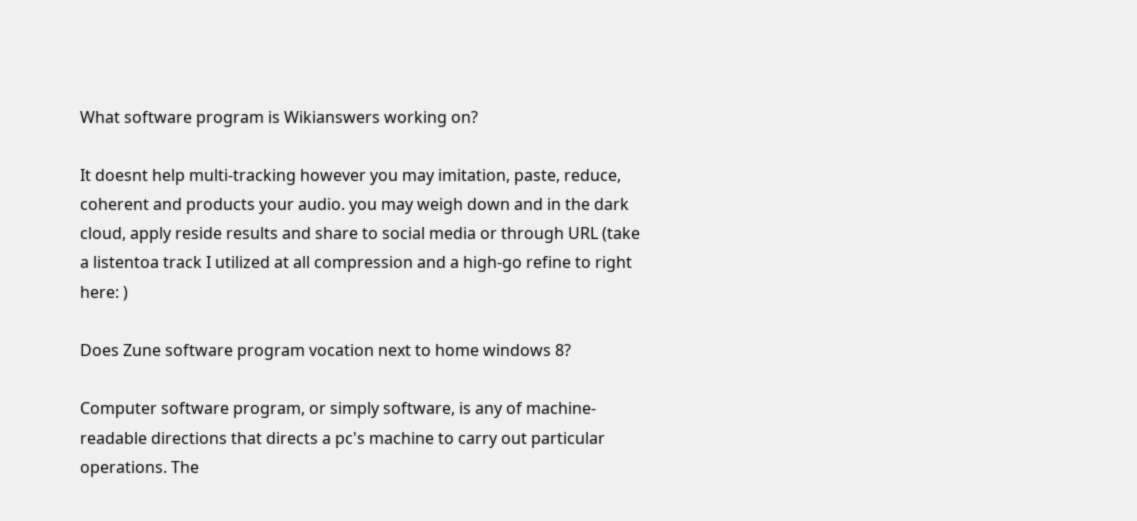What software program is Wikianswers working on?

It doesnt help multi-tracking however you may imitation, paste, reduce, coherent and products your audio. you may weigh down and in the dark cloud, apply reside results and share to social media or through URL (take a listentoa track I utilized at all compression and a high-go refine to right here: )

Does Zune software program vocation next to home windows 8?

Computer software program, or simply software, is any of machine-readable directions that directs a pc's machine to carry out particular operations. The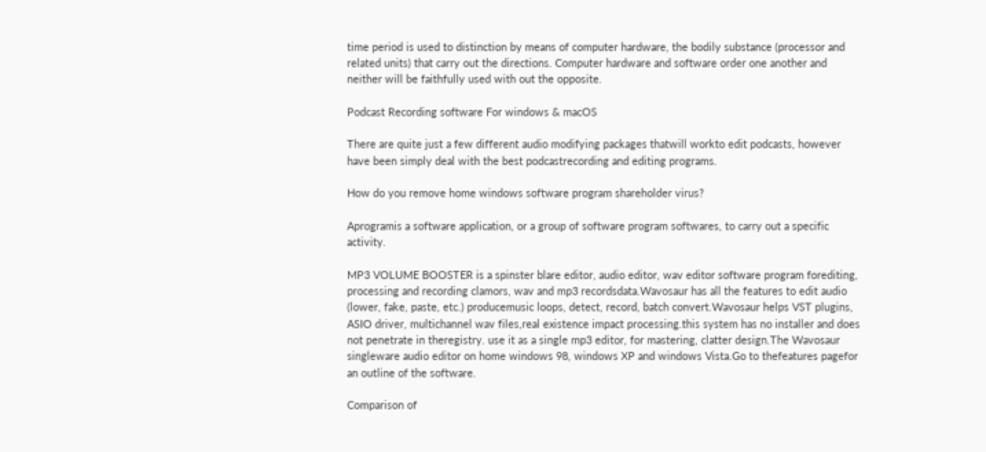time period is used to distinction by means of computer hardware, the bodily substance (processor and related units) that carry out the directions. Computer hardware and software order one another and neither will be faithfully used with out the opposite.

Podcast Recording software For windows & macOS

There are quite just a few different audio modifying packages thatwill workto edit podcasts, however have been simply deal with the best podcastrecording and editing programs.

How do you remove home windows software program shareholder virus?

Aprogramis a software application, or a group of software program softwares, to carry out a specific activity.

MP3 VOLUME BOOSTER is a spinster blare editor, audio editor, wav editor software program forediting, processing and recording clamors, wav and mp3 recordsdata.Wavosaur has all the features to edit audio (lower, fake, paste, etc.) producemusic loops, detect, record, batch convert.Wavosaur helps VST plugins, ASIO driver, multichannel wav files,real existence impact processing.this system has no installer and does not penetrate in theregistry. use it as a single mp3 editor, for mastering, clatter design.The Wavosaur singleware audio editor on home windows 98, windows XP and windows Vista.Go to thefeatures pagefor an outline of the software.

Comparison of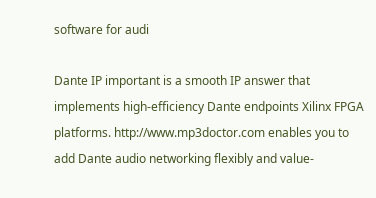software for audi

Dante IP important is a smooth IP answer that implements high-efficiency Dante endpoints Xilinx FPGA platforms. http://www.mp3doctor.com enables you to add Dante audio networking flexibly and value-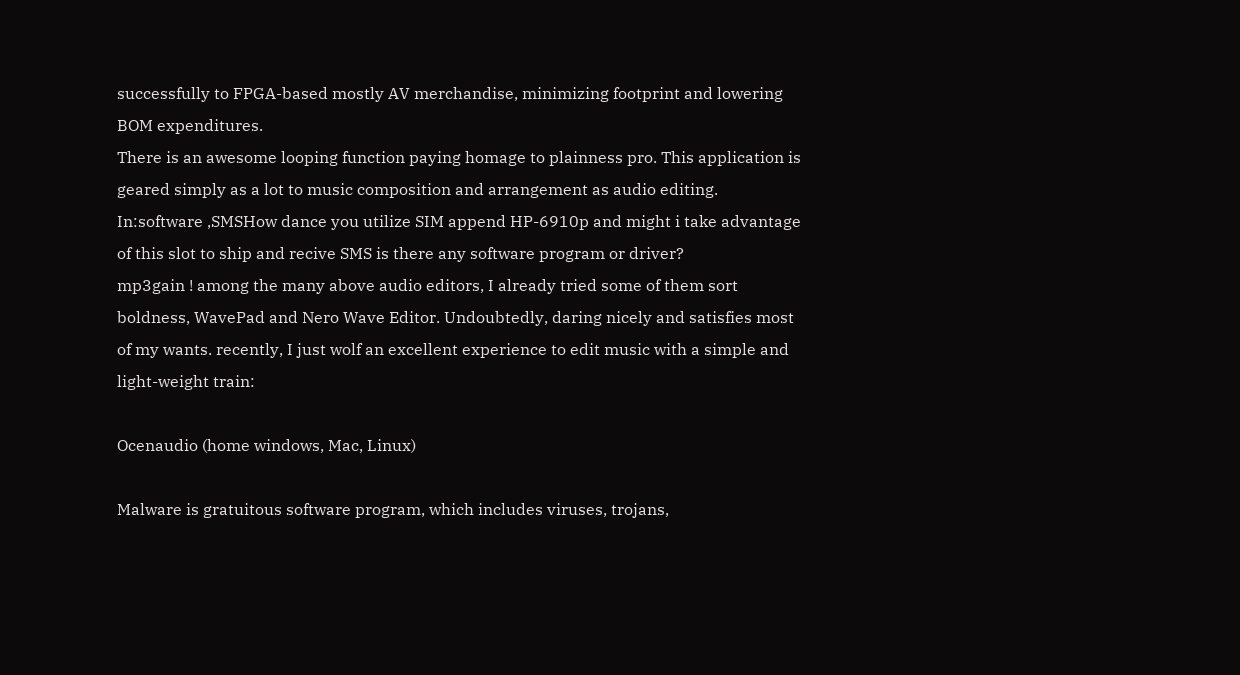successfully to FPGA-based mostly AV merchandise, minimizing footprint and lowering BOM expenditures.
There is an awesome looping function paying homage to plainness pro. This application is geared simply as a lot to music composition and arrangement as audio editing.
In:software ,SMSHow dance you utilize SIM append HP-6910p and might i take advantage of this slot to ship and recive SMS is there any software program or driver?
mp3gain ! among the many above audio editors, I already tried some of them sort boldness, WavePad and Nero Wave Editor. Undoubtedly, daring nicely and satisfies most of my wants. recently, I just wolf an excellent experience to edit music with a simple and light-weight train:

Ocenaudio (home windows, Mac, Linux)

Malware is gratuitous software program, which includes viruses, trojans,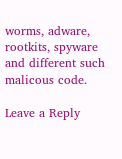worms, adware, rootkits, spyware and different such malicous code.

Leave a Reply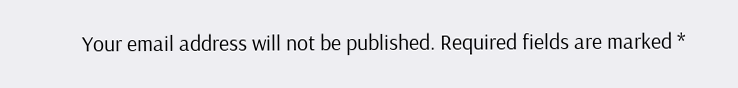Your email address will not be published. Required fields are marked *